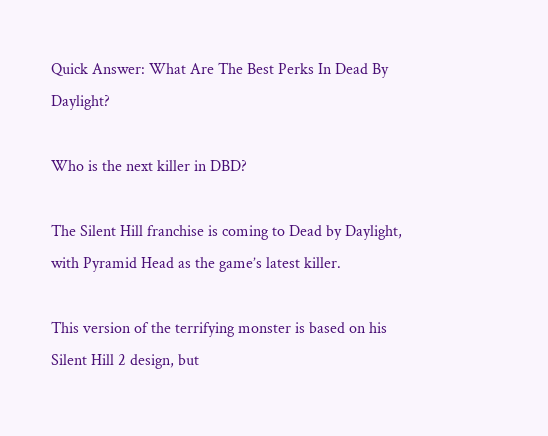Quick Answer: What Are The Best Perks In Dead By Daylight?

Who is the next killer in DBD?

The Silent Hill franchise is coming to Dead by Daylight, with Pyramid Head as the game’s latest killer.

This version of the terrifying monster is based on his Silent Hill 2 design, but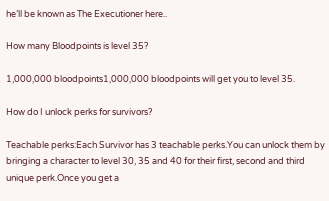he’ll be known as The Executioner here..

How many Bloodpoints is level 35?

1,000,000 bloodpoints1,000,000 bloodpoints will get you to level 35.

How do I unlock perks for survivors?

Teachable perks:Each Survivor has 3 teachable perks.You can unlock them by bringing a character to level 30, 35 and 40 for their first, second and third unique perk.Once you get a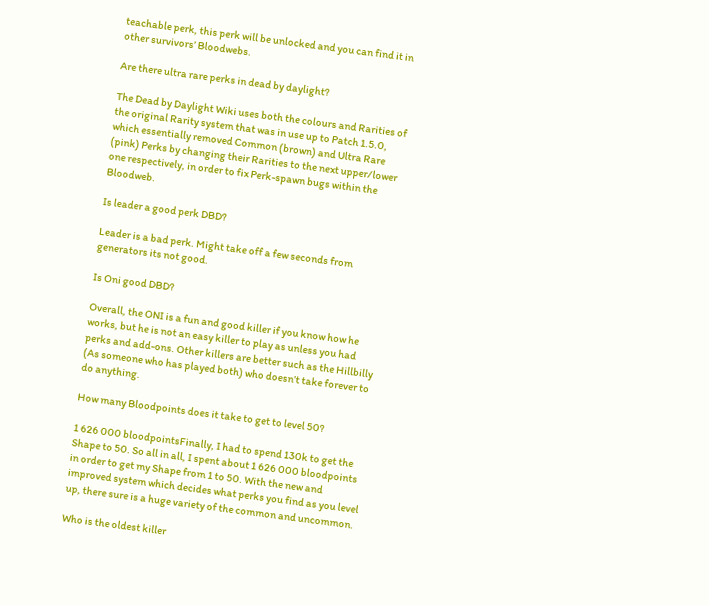teachable perk, this perk will be unlocked and you can find it in other survivors’ Bloodwebs.

Are there ultra rare perks in dead by daylight?

The Dead by Daylight Wiki uses both the colours and Rarities of the original Rarity system that was in use up to Patch 1.5.0, which essentially removed Common (brown) and Ultra Rare (pink) Perks by changing their Rarities to the next upper/lower one respectively, in order to fix Perk-spawn bugs within the Bloodweb.

Is leader a good perk DBD?

Leader is a bad perk. Might take off a few seconds from generators its not good.

Is Oni good DBD?

Overall, the ONI is a fun and good killer if you know how he works, but he is not an easy killer to play as unless you had perks and add-ons. Other killers are better such as the Hillbilly (As someone who has played both) who doesn’t take forever to do anything.

How many Bloodpoints does it take to get to level 50?

1 626 000 bloodpointsFinally, I had to spend 130k to get the Shape to 50. So all in all, I spent about 1 626 000 bloodpoints in order to get my Shape from 1 to 50. With the new and improved system which decides what perks you find as you level up, there sure is a huge variety of the common and uncommon.

Who is the oldest killer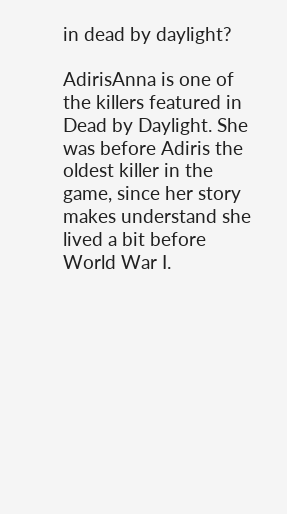in dead by daylight?

AdirisAnna is one of the killers featured in Dead by Daylight. She was before Adiris the oldest killer in the game, since her story makes understand she lived a bit before World War I.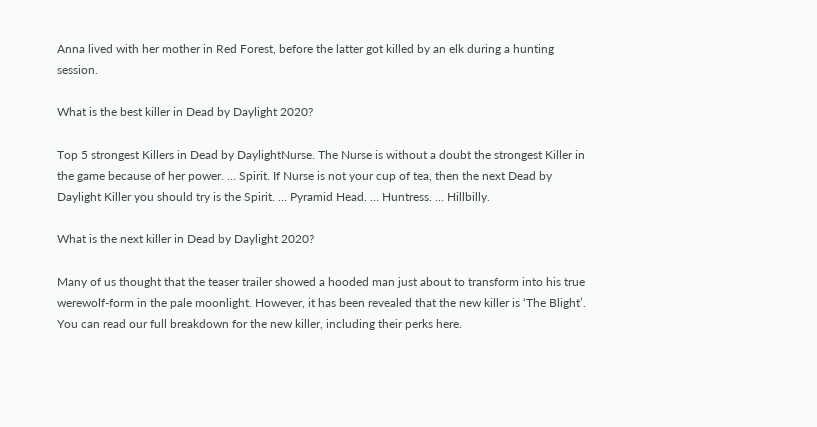Anna lived with her mother in Red Forest, before the latter got killed by an elk during a hunting session.

What is the best killer in Dead by Daylight 2020?

Top 5 strongest Killers in Dead by DaylightNurse. The Nurse is without a doubt the strongest Killer in the game because of her power. … Spirit. If Nurse is not your cup of tea, then the next Dead by Daylight Killer you should try is the Spirit. … Pyramid Head. … Huntress. … Hillbilly.

What is the next killer in Dead by Daylight 2020?

Many of us thought that the teaser trailer showed a hooded man just about to transform into his true werewolf-form in the pale moonlight. However, it has been revealed that the new killer is ‘The Blight’. You can read our full breakdown for the new killer, including their perks here.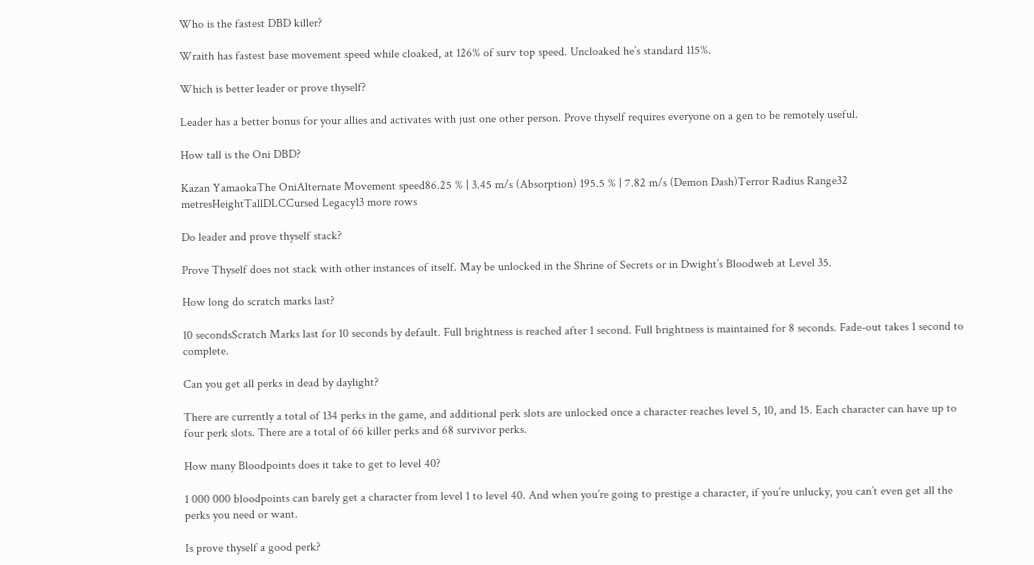Who is the fastest DBD killer?

Wraith has fastest base movement speed while cloaked, at 126% of surv top speed. Uncloaked he’s standard 115%.

Which is better leader or prove thyself?

Leader has a better bonus for your allies and activates with just one other person. Prove thyself requires everyone on a gen to be remotely useful.

How tall is the Oni DBD?

Kazan YamaokaThe OniAlternate Movement speed86.25 % | 3.45 m/s (Absorption) 195.5 % | 7.82 m/s (Demon Dash)Terror Radius Range32 metresHeightTallDLCCursed Legacy13 more rows

Do leader and prove thyself stack?

Prove Thyself does not stack with other instances of itself. May be unlocked in the Shrine of Secrets or in Dwight’s Bloodweb at Level 35.

How long do scratch marks last?

10 secondsScratch Marks last for 10 seconds by default. Full brightness is reached after 1 second. Full brightness is maintained for 8 seconds. Fade-out takes 1 second to complete.

Can you get all perks in dead by daylight?

There are currently a total of 134 perks in the game, and additional perk slots are unlocked once a character reaches level 5, 10, and 15. Each character can have up to four perk slots. There are a total of 66 killer perks and 68 survivor perks.

How many Bloodpoints does it take to get to level 40?

1 000 000 bloodpoints can barely get a character from level 1 to level 40. And when you’re going to prestige a character, if you’re unlucky, you can’t even get all the perks you need or want.

Is prove thyself a good perk?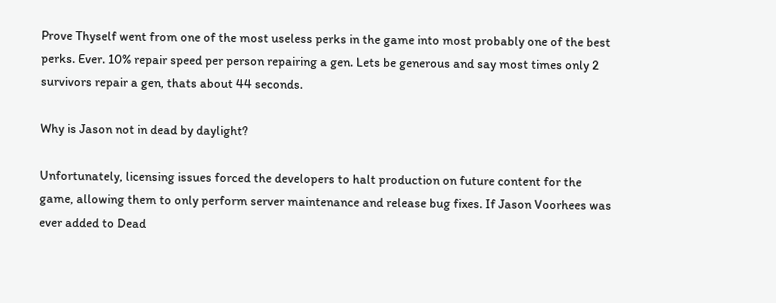Prove Thyself went from one of the most useless perks in the game into most probably one of the best perks. Ever. 10% repair speed per person repairing a gen. Lets be generous and say most times only 2 survivors repair a gen, thats about 44 seconds.

Why is Jason not in dead by daylight?

Unfortunately, licensing issues forced the developers to halt production on future content for the game, allowing them to only perform server maintenance and release bug fixes. If Jason Voorhees was ever added to Dead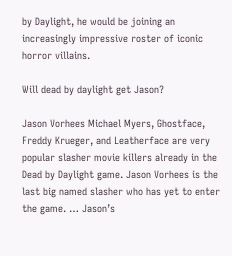by Daylight, he would be joining an increasingly impressive roster of iconic horror villains.

Will dead by daylight get Jason?

Jason Vorhees Michael Myers, Ghostface, Freddy Krueger, and Leatherface are very popular slasher movie killers already in the Dead by Daylight game. Jason Vorhees is the last big named slasher who has yet to enter the game. … Jason’s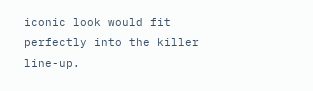iconic look would fit perfectly into the killer line-up.